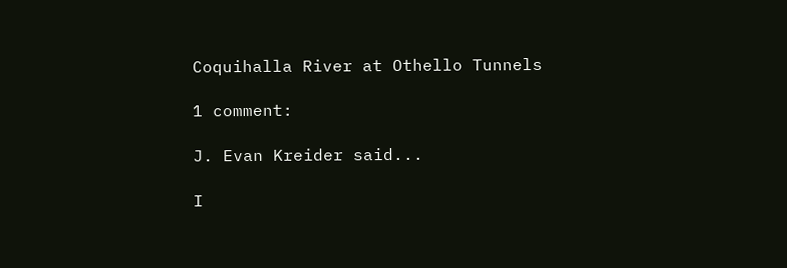Coquihalla River at Othello Tunnels

1 comment:

J. Evan Kreider said...

I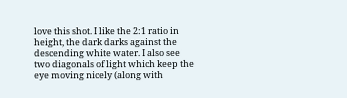love this shot. I like the 2:1 ratio in height, the dark darks against the descending white water. I also see two diagonals of light which keep the eye moving nicely (along with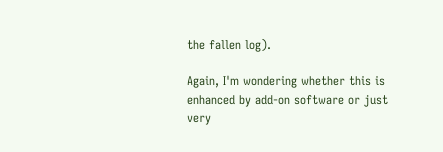the fallen log).

Again, I'm wondering whether this is enhanced by add-on software or just very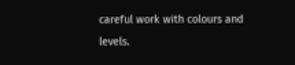careful work with colours and levels.